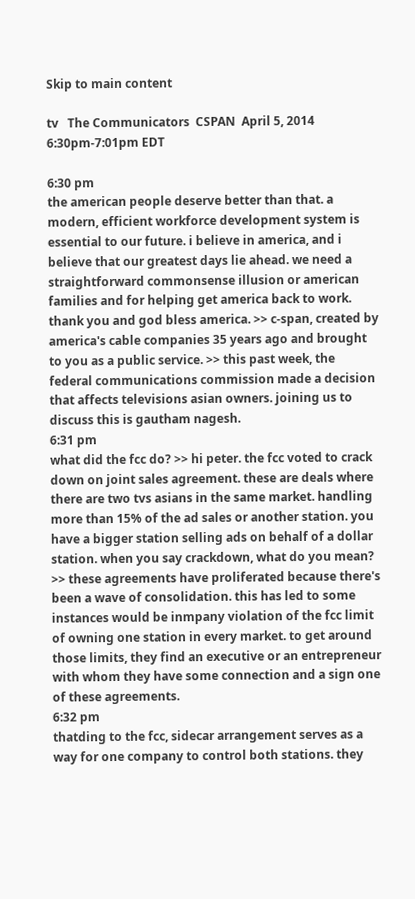Skip to main content

tv   The Communicators  CSPAN  April 5, 2014 6:30pm-7:01pm EDT

6:30 pm
the american people deserve better than that. a modern, efficient workforce development system is essential to our future. i believe in america, and i believe that our greatest days lie ahead. we need a straightforward commonsense illusion or american families and for helping get america back to work. thank you and god bless america. >> c-span, created by america's cable companies 35 years ago and brought to you as a public service. >> this past week, the federal communications commission made a decision that affects televisions asian owners. joining us to discuss this is gautham nagesh.
6:31 pm
what did the fcc do? >> hi peter. the fcc voted to crack down on joint sales agreement. these are deals where there are two tvs asians in the same market. handling more than 15% of the ad sales or another station. you have a bigger station selling ads on behalf of a dollar station. when you say crackdown, what do you mean? >> these agreements have proliferated because there's been a wave of consolidation. this has led to some instances would be inmpany violation of the fcc limit of owning one station in every market. to get around those limits, they find an executive or an entrepreneur with whom they have some connection and a sign one of these agreements.
6:32 pm
thatding to the fcc, sidecar arrangement serves as a way for one company to control both stations. they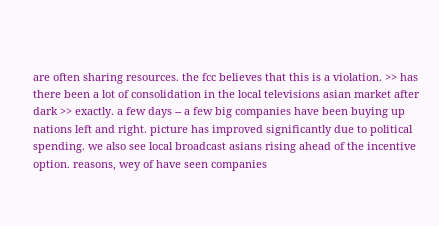are often sharing resources. the fcc believes that this is a violation. >> has there been a lot of consolidation in the local televisions asian market after dark >> exactly. a few days -- a few big companies have been buying up nations left and right. picture has improved significantly due to political spending. we also see local broadcast asians rising ahead of the incentive option. reasons, wey of have seen companies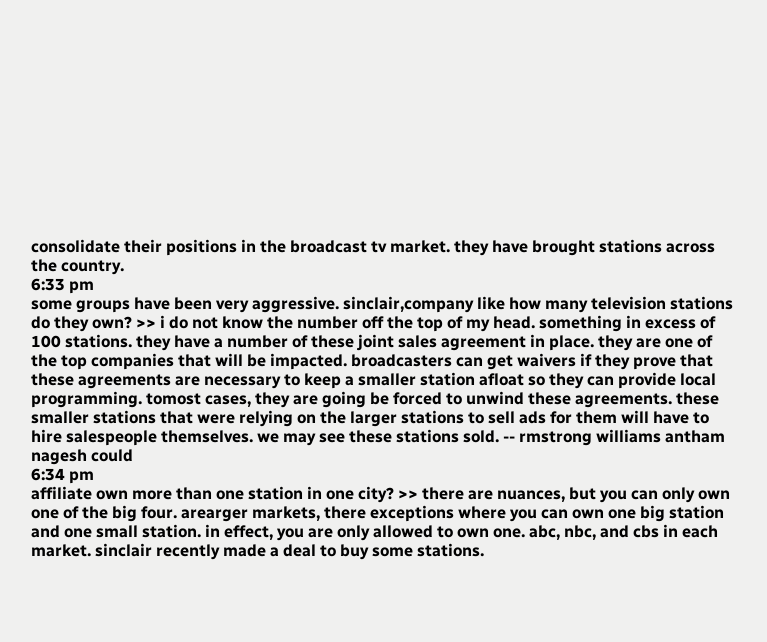consolidate their positions in the broadcast tv market. they have brought stations across the country.
6:33 pm
some groups have been very aggressive. sinclair,company like how many television stations do they own? >> i do not know the number off the top of my head. something in excess of 100 stations. they have a number of these joint sales agreement in place. they are one of the top companies that will be impacted. broadcasters can get waivers if they prove that these agreements are necessary to keep a smaller station afloat so they can provide local programming. tomost cases, they are going be forced to unwind these agreements. these smaller stations that were relying on the larger stations to sell ads for them will have to hire salespeople themselves. we may see these stations sold. -- rmstrong williams antham nagesh could
6:34 pm
affiliate own more than one station in one city? >> there are nuances, but you can only own one of the big four. arearger markets, there exceptions where you can own one big station and one small station. in effect, you are only allowed to own one. abc, nbc, and cbs in each market. sinclair recently made a deal to buy some stations.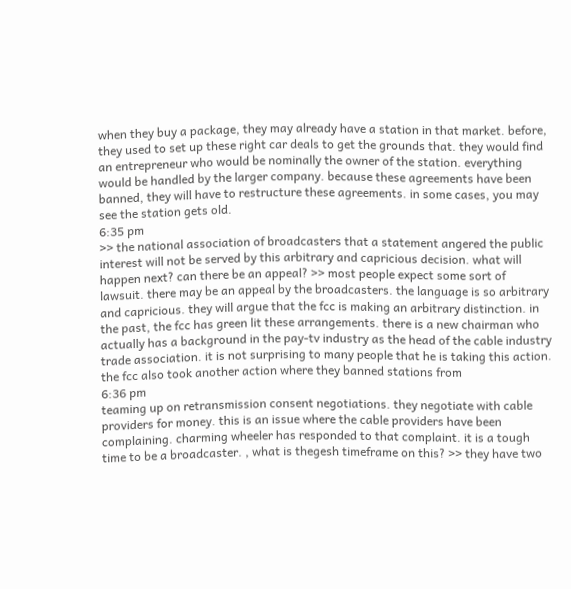when they buy a package, they may already have a station in that market. before, they used to set up these right car deals to get the grounds that. they would find an entrepreneur who would be nominally the owner of the station. everything would be handled by the larger company. because these agreements have been banned, they will have to restructure these agreements. in some cases, you may see the station gets old.
6:35 pm
>> the national association of broadcasters that a statement angered the public interest will not be served by this arbitrary and capricious decision. what will happen next? can there be an appeal? >> most people expect some sort of lawsuit. there may be an appeal by the broadcasters. the language is so arbitrary and capricious. they will argue that the fcc is making an arbitrary distinction. in the past, the fcc has green lit these arrangements. there is a new chairman who actually has a background in the pay-tv industry as the head of the cable industry trade association. it is not surprising to many people that he is taking this action. the fcc also took another action where they banned stations from
6:36 pm
teaming up on retransmission consent negotiations. they negotiate with cable providers for money. this is an issue where the cable providers have been complaining. charming wheeler has responded to that complaint. it is a tough time to be a broadcaster. , what is thegesh timeframe on this? >> they have two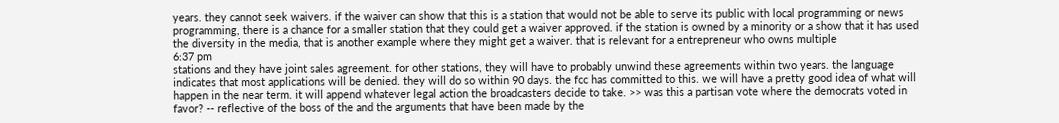years. they cannot seek waivers. if the waiver can show that this is a station that would not be able to serve its public with local programming or news programming, there is a chance for a smaller station that they could get a waiver approved. if the station is owned by a minority or a show that it has used the diversity in the media, that is another example where they might get a waiver. that is relevant for a entrepreneur who owns multiple
6:37 pm
stations and they have joint sales agreement. for other stations, they will have to probably unwind these agreements within two years. the language indicates that most applications will be denied. they will do so within 90 days. the fcc has committed to this. we will have a pretty good idea of what will happen in the near term. it will append whatever legal action the broadcasters decide to take. >> was this a partisan vote where the democrats voted in favor? -- reflective of the boss of the and the arguments that have been made by the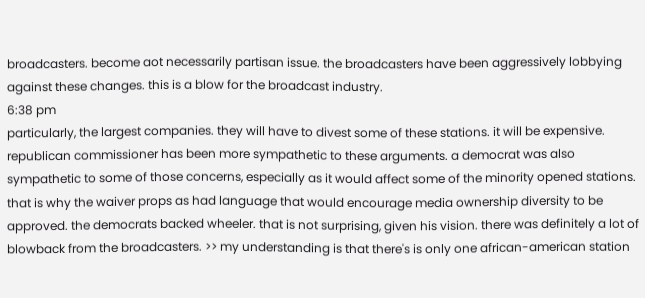broadcasters. become aot necessarily partisan issue. the broadcasters have been aggressively lobbying against these changes. this is a blow for the broadcast industry.
6:38 pm
particularly, the largest companies. they will have to divest some of these stations. it will be expensive. republican commissioner has been more sympathetic to these arguments. a democrat was also sympathetic to some of those concerns, especially as it would affect some of the minority opened stations. that is why the waiver props as had language that would encourage media ownership diversity to be approved. the democrats backed wheeler. that is not surprising, given his vision. there was definitely a lot of blowback from the broadcasters. >> my understanding is that there's is only one african-american station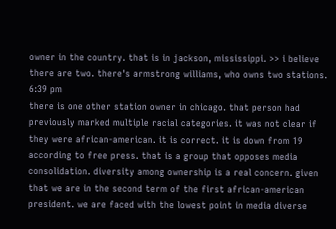owner in the country. that is in jackson, mississippi. >> i believe there are two. there's armstrong williams, who owns two stations.
6:39 pm
there is one other station owner in chicago. that person had previously marked multiple racial categories. it was not clear if they were african-american. it is correct. it is down from 19 according to free press. that is a group that opposes media consolidation. diversity among ownership is a real concern. given that we are in the second term of the first african-american president. we are faced with the lowest point in media diverse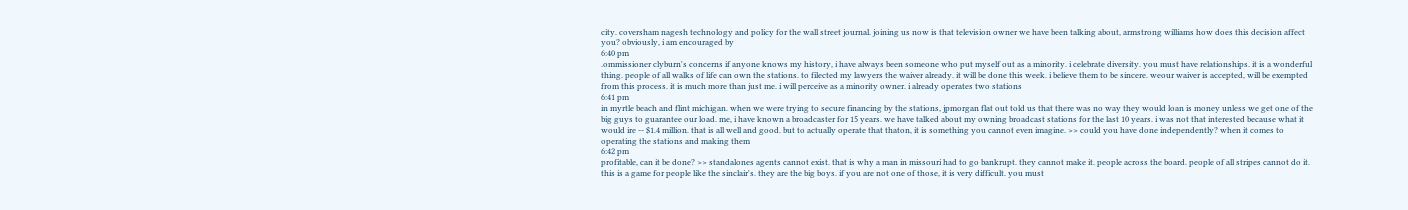city. coversham nagesh technology and policy for the wall street journal. joining us now is that television owner we have been talking about, armstrong williams how does this decision affect you? obviously, i am encouraged by
6:40 pm
.ommissioner clyburn's concerns if anyone knows my history, i have always been someone who put myself out as a minority. i celebrate diversity. you must have relationships. it is a wonderful thing. people of all walks of life can own the stations. to filected my lawyers the waiver already. it will be done this week. i believe them to be sincere. weour waiver is accepted, will be exempted from this process. it is much more than just me. i will perceive as a minority owner. i already operates two stations
6:41 pm
in myrtle beach and flint michigan. when we were trying to secure financing by the stations, jpmorgan flat out told us that there was no way they would loan is money unless we get one of the big guys to guarantee our load. me, i have known a broadcaster for 15 years. we have talked about my owning broadcast stations for the last 10 years. i was not that interested because what it would ire -- $1.4 million. that is all well and good. but to actually operate that thaton, it is something you cannot even imagine. >> could you have done independently? when it comes to operating the stations and making them
6:42 pm
profitable, can it be done? >> standalones agents cannot exist. that is why a man in missouri had to go bankrupt. they cannot make it. people across the board. people of all stripes cannot do it. this is a game for people like the sinclair's. they are the big boys. if you are not one of those, it is very difficult. you must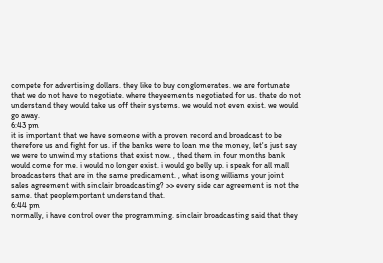compete for advertising dollars. they like to buy conglomerates. we are fortunate that we do not have to negotiate. where theyeements negotiated for us. thate do not understand they would take us off their systems. we would not even exist. we would go away.
6:43 pm
it is important that we have someone with a proven record and broadcast to be therefore us and fight for us. if the banks were to loan me the money, let's just say we were to unwind my stations that exist now. , thed them in four months bank would come for me. i would no longer exist. i would go belly up. i speak for all mall broadcasters that are in the same predicament. , what isong williams your joint sales agreement with sinclair broadcasting? >> every side car agreement is not the same. that peoplemportant understand that.
6:44 pm
normally, i have control over the programming. sinclair broadcasting said that they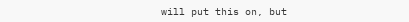will put this on, but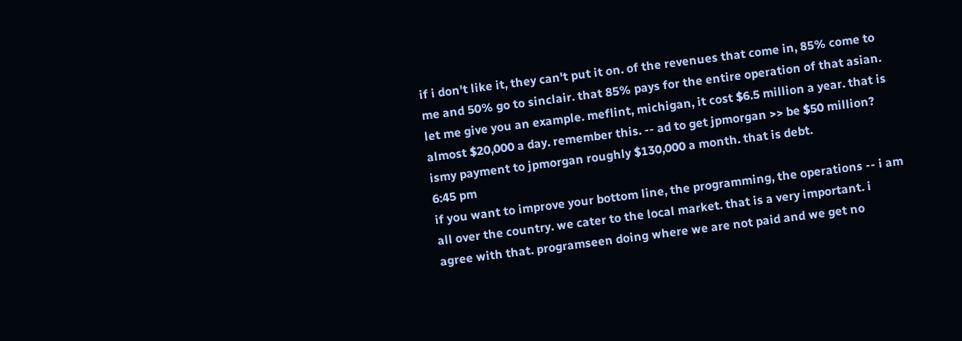if i don't like it, they can't put it on. of the revenues that come in, 85% come to me and 50% go to sinclair. that 85% pays for the entire operation of that asian. let me give you an example. meflint, michigan, it cost $6.5 million a year. that is almost $20,000 a day. remember this. -- ad to get jpmorgan >> be $50 million? ismy payment to jpmorgan roughly $130,000 a month. that is debt.
6:45 pm
if you want to improve your bottom line, the programming, the operations -- i am all over the country. we cater to the local market. that is a very important. i agree with that. programseen doing where we are not paid and we get no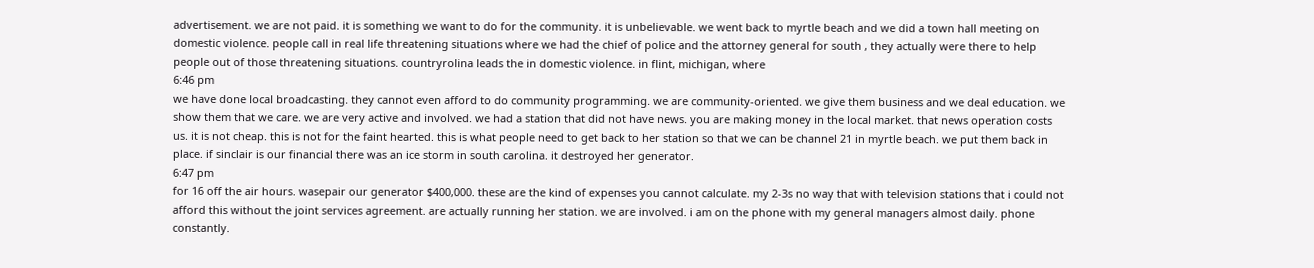advertisement. we are not paid. it is something we want to do for the community. it is unbelievable. we went back to myrtle beach and we did a town hall meeting on domestic violence. people call in real life threatening situations where we had the chief of police and the attorney general for south , they actually were there to help people out of those threatening situations. countryrolina leads the in domestic violence. in flint, michigan, where
6:46 pm
we have done local broadcasting. they cannot even afford to do community programming. we are community-oriented. we give them business and we deal education. we show them that we care. we are very active and involved. we had a station that did not have news. you are making money in the local market. that news operation costs us. it is not cheap. this is not for the faint hearted. this is what people need to get back to her station so that we can be channel 21 in myrtle beach. we put them back in place. if sinclair is our financial there was an ice storm in south carolina. it destroyed her generator.
6:47 pm
for 16 off the air hours. wasepair our generator $400,000. these are the kind of expenses you cannot calculate. my 2-3s no way that with television stations that i could not afford this without the joint services agreement. are actually running her station. we are involved. i am on the phone with my general managers almost daily. phone constantly.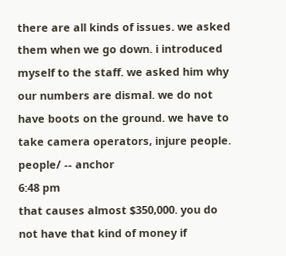there are all kinds of issues. we asked them when we go down. i introduced myself to the staff. we asked him why our numbers are dismal. we do not have boots on the ground. we have to take camera operators, injure people. people/ -- anchor
6:48 pm
that causes almost $350,000. you do not have that kind of money if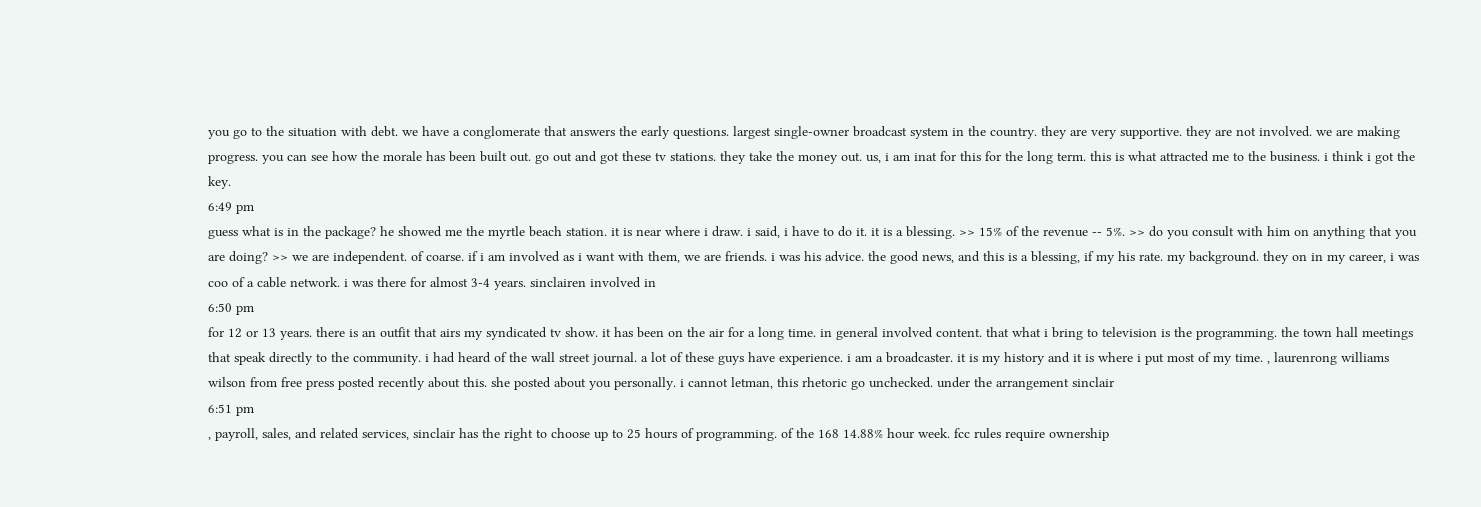you go to the situation with debt. we have a conglomerate that answers the early questions. largest single-owner broadcast system in the country. they are very supportive. they are not involved. we are making progress. you can see how the morale has been built out. go out and got these tv stations. they take the money out. us, i am inat for this for the long term. this is what attracted me to the business. i think i got the key.
6:49 pm
guess what is in the package? he showed me the myrtle beach station. it is near where i draw. i said, i have to do it. it is a blessing. >> 15% of the revenue -- 5%. >> do you consult with him on anything that you are doing? >> we are independent. of coarse. if i am involved as i want with them, we are friends. i was his advice. the good news, and this is a blessing, if my his rate. my background. they on in my career, i was coo of a cable network. i was there for almost 3-4 years. sinclairen involved in
6:50 pm
for 12 or 13 years. there is an outfit that airs my syndicated tv show. it has been on the air for a long time. in general involved content. that what i bring to television is the programming. the town hall meetings that speak directly to the community. i had heard of the wall street journal. a lot of these guys have experience. i am a broadcaster. it is my history and it is where i put most of my time. , laurenrong williams wilson from free press posted recently about this. she posted about you personally. i cannot letman, this rhetoric go unchecked. under the arrangement sinclair
6:51 pm
, payroll, sales, and related services, sinclair has the right to choose up to 25 hours of programming. of the 168 14.88% hour week. fcc rules require ownership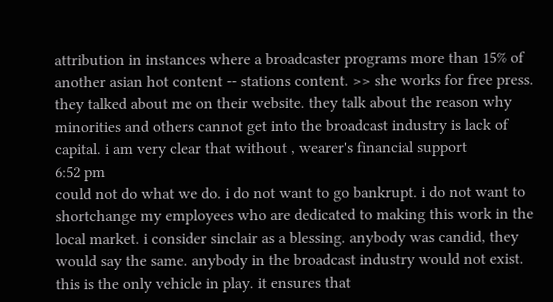attribution in instances where a broadcaster programs more than 15% of another asian hot content -- stations content. >> she works for free press. they talked about me on their website. they talk about the reason why minorities and others cannot get into the broadcast industry is lack of capital. i am very clear that without , wearer's financial support
6:52 pm
could not do what we do. i do not want to go bankrupt. i do not want to shortchange my employees who are dedicated to making this work in the local market. i consider sinclair as a blessing. anybody was candid, they would say the same. anybody in the broadcast industry would not exist. this is the only vehicle in play. it ensures that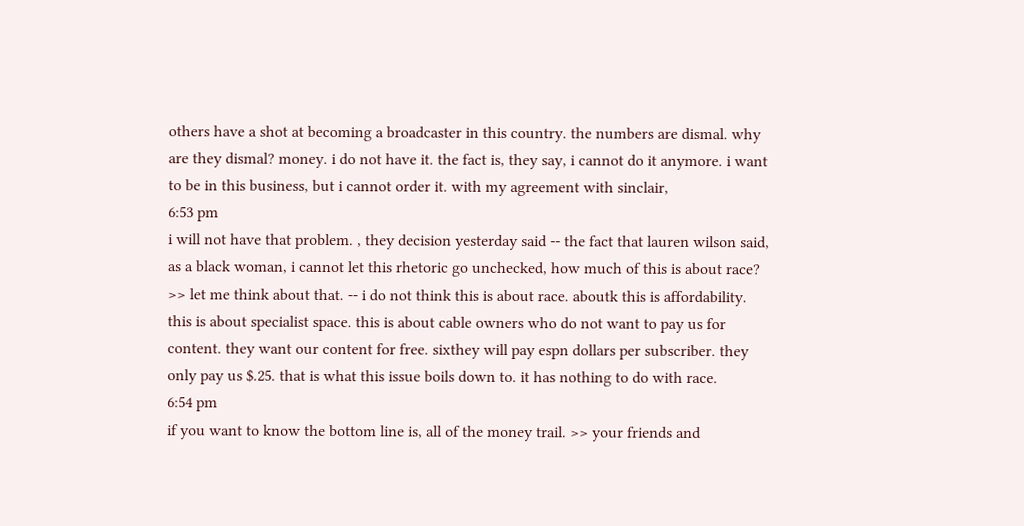others have a shot at becoming a broadcaster in this country. the numbers are dismal. why are they dismal? money. i do not have it. the fact is, they say, i cannot do it anymore. i want to be in this business, but i cannot order it. with my agreement with sinclair,
6:53 pm
i will not have that problem. , they decision yesterday said -- the fact that lauren wilson said, as a black woman, i cannot let this rhetoric go unchecked, how much of this is about race? >> let me think about that. -- i do not think this is about race. aboutk this is affordability. this is about specialist space. this is about cable owners who do not want to pay us for content. they want our content for free. sixthey will pay espn dollars per subscriber. they only pay us $.25. that is what this issue boils down to. it has nothing to do with race.
6:54 pm
if you want to know the bottom line is, all of the money trail. >> your friends and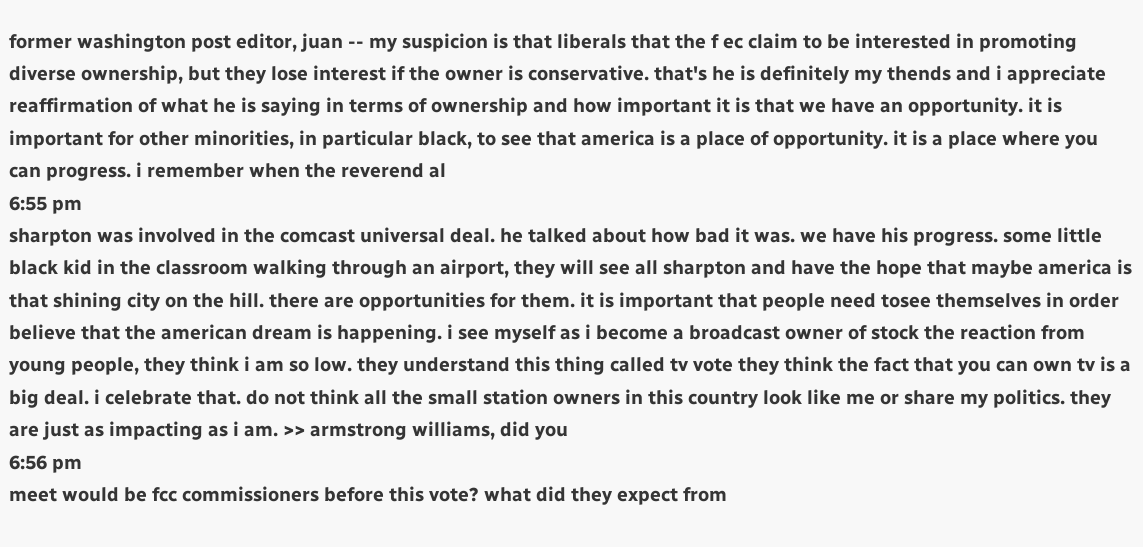former washington post editor, juan -- my suspicion is that liberals that the f ec claim to be interested in promoting diverse ownership, but they lose interest if the owner is conservative. that's he is definitely my thends and i appreciate reaffirmation of what he is saying in terms of ownership and how important it is that we have an opportunity. it is important for other minorities, in particular black, to see that america is a place of opportunity. it is a place where you can progress. i remember when the reverend al
6:55 pm
sharpton was involved in the comcast universal deal. he talked about how bad it was. we have his progress. some little black kid in the classroom walking through an airport, they will see all sharpton and have the hope that maybe america is that shining city on the hill. there are opportunities for them. it is important that people need tosee themselves in order believe that the american dream is happening. i see myself as i become a broadcast owner of stock the reaction from young people, they think i am so low. they understand this thing called tv vote they think the fact that you can own tv is a big deal. i celebrate that. do not think all the small station owners in this country look like me or share my politics. they are just as impacting as i am. >> armstrong williams, did you
6:56 pm
meet would be fcc commissioners before this vote? what did they expect from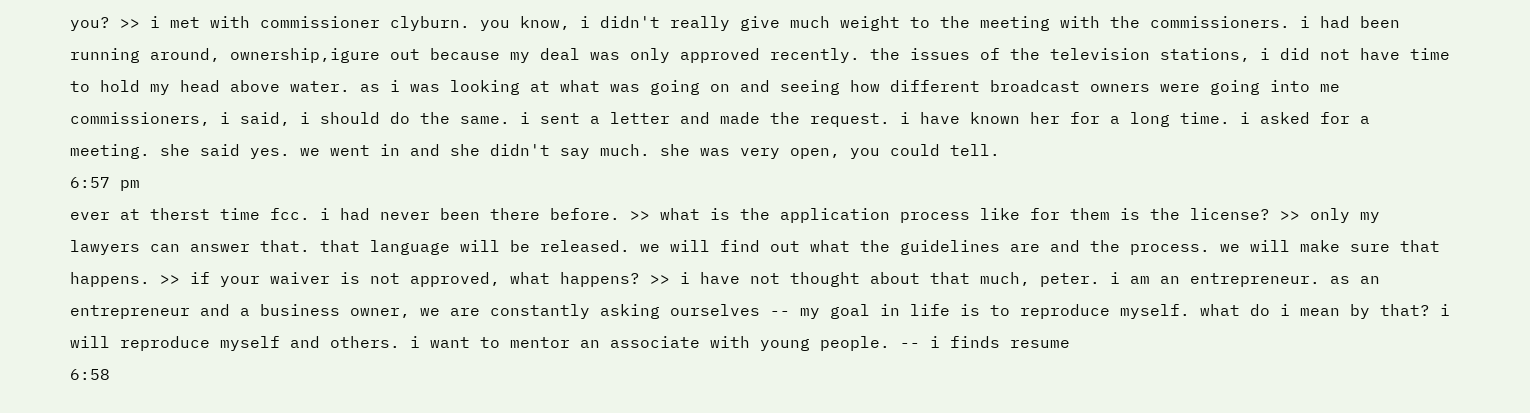you? >> i met with commissioner clyburn. you know, i didn't really give much weight to the meeting with the commissioners. i had been running around, ownership,igure out because my deal was only approved recently. the issues of the television stations, i did not have time to hold my head above water. as i was looking at what was going on and seeing how different broadcast owners were going into me commissioners, i said, i should do the same. i sent a letter and made the request. i have known her for a long time. i asked for a meeting. she said yes. we went in and she didn't say much. she was very open, you could tell.
6:57 pm
ever at therst time fcc. i had never been there before. >> what is the application process like for them is the license? >> only my lawyers can answer that. that language will be released. we will find out what the guidelines are and the process. we will make sure that happens. >> if your waiver is not approved, what happens? >> i have not thought about that much, peter. i am an entrepreneur. as an entrepreneur and a business owner, we are constantly asking ourselves -- my goal in life is to reproduce myself. what do i mean by that? i will reproduce myself and others. i want to mentor an associate with young people. -- i finds resume
6:58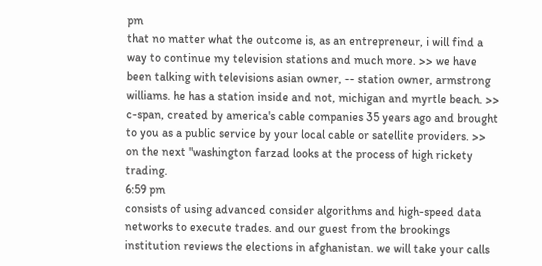pm
that no matter what the outcome is, as an entrepreneur, i will find a way to continue my television stations and much more. >> we have been talking with televisions asian owner, -- station owner, armstrong williams. he has a station inside and not, michigan and myrtle beach. >> c-span, created by america's cable companies 35 years ago and brought to you as a public service by your local cable or satellite providers. >> on the next "washington farzad looks at the process of high rickety trading.
6:59 pm
consists of using advanced consider algorithms and high-speed data networks to execute trades. and our guest from the brookings institution reviews the elections in afghanistan. we will take your calls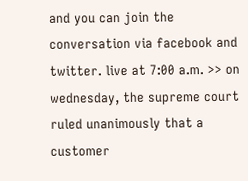and you can join the conversation via facebook and twitter. live at 7:00 a.m. >> on wednesday, the supreme court ruled unanimously that a customer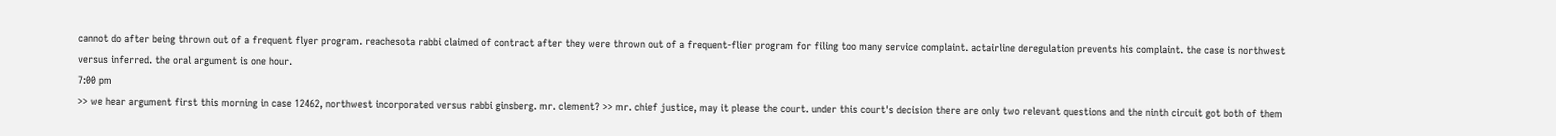cannot do after being thrown out of a frequent flyer program. reachesota rabbi claimed of contract after they were thrown out of a frequent-flier program for filing too many service complaint. actairline deregulation prevents his complaint. the case is northwest versus inferred. the oral argument is one hour.
7:00 pm
>> we hear argument first this morning in case 12462, northwest incorporated versus rabbi ginsberg. mr. clement? >> mr. chief justice, may it please the court. under this court's decision there are only two relevant questions and the ninth circuit got both of them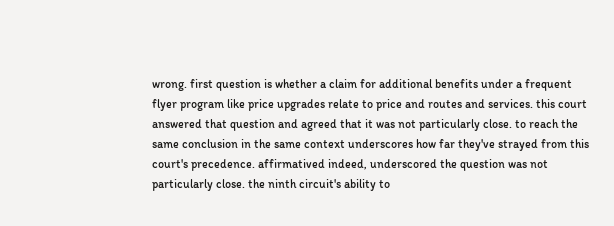wrong. first question is whether a claim for additional benefits under a frequent flyer program like price upgrades relate to price and routes and services. this court answered that question and agreed that it was not particularly close. to reach the same conclusion in the same context underscores how far they've strayed from this court's precedence. affirmatived indeed, underscored the question was not particularly close. the ninth circuit's ability to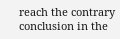reach the contrary conclusion in the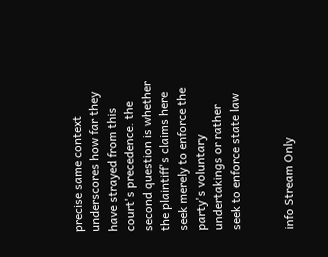precise same context underscores how far they have strayed from this court's precedence. the second question is whether the plaintiff's claims here seek merely to enforce the party's voluntary undertakings or rather seek to enforce state law


info Stream Only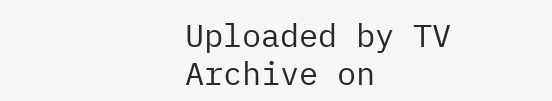Uploaded by TV Archive on